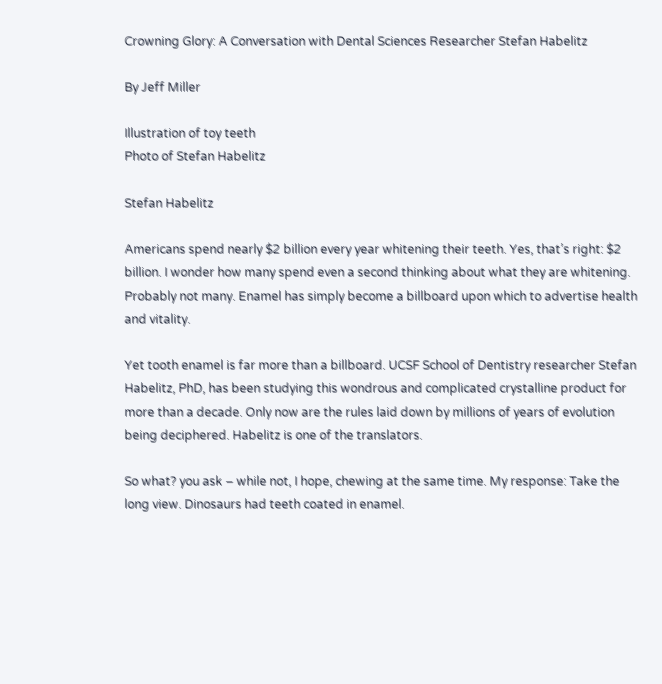Crowning Glory: A Conversation with Dental Sciences Researcher Stefan Habelitz

By Jeff Miller

Illustration of toy teeth
Photo of Stefan Habelitz

Stefan Habelitz

Americans spend nearly $2 billion every year whitening their teeth. Yes, that’s right: $2 billion. I wonder how many spend even a second thinking about what they are whitening. Probably not many. Enamel has simply become a billboard upon which to advertise health and vitality.

Yet tooth enamel is far more than a billboard. UCSF School of Dentistry researcher Stefan Habelitz, PhD, has been studying this wondrous and complicated crystalline product for more than a decade. Only now are the rules laid down by millions of years of evolution being deciphered. Habelitz is one of the translators.

So what? you ask – while not, I hope, chewing at the same time. My response: Take the long view. Dinosaurs had teeth coated in enamel.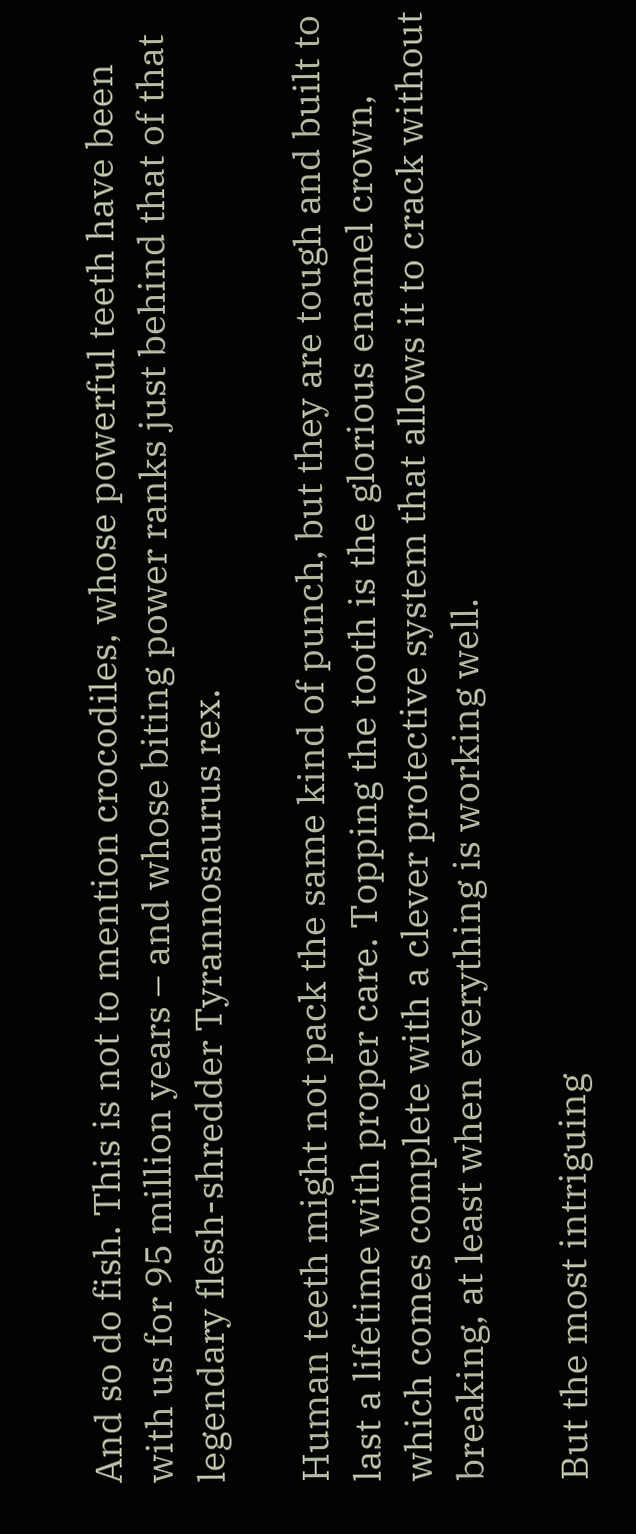And so do fish. This is not to mention crocodiles, whose powerful teeth have been with us for 95 million years – and whose biting power ranks just behind that of that legendary flesh-shredder Tyrannosaurus rex.

Human teeth might not pack the same kind of punch, but they are tough and built to last a lifetime with proper care. Topping the tooth is the glorious enamel crown, which comes complete with a clever protective system that allows it to crack without breaking, at least when everything is working well.

But the most intriguing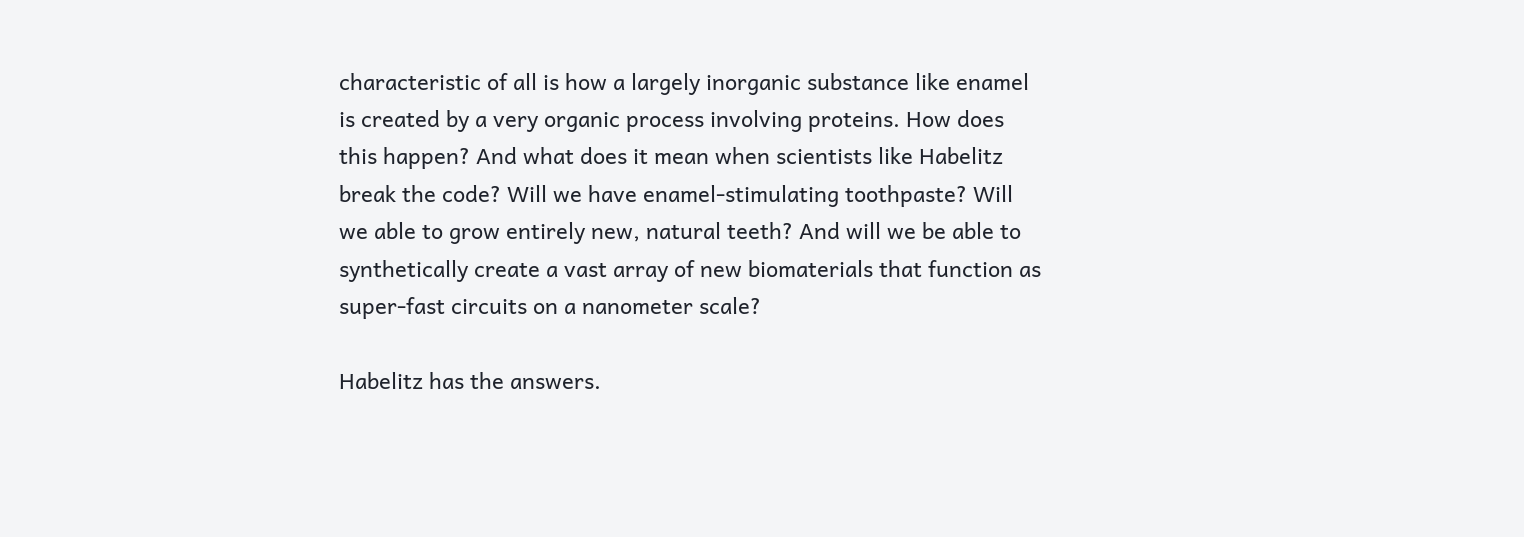characteristic of all is how a largely inorganic substance like enamel is created by a very organic process involving proteins. How does this happen? And what does it mean when scientists like Habelitz break the code? Will we have enamel-stimulating toothpaste? Will we able to grow entirely new, natural teeth? And will we be able to synthetically create a vast array of new biomaterials that function as super-fast circuits on a nanometer scale?

Habelitz has the answers.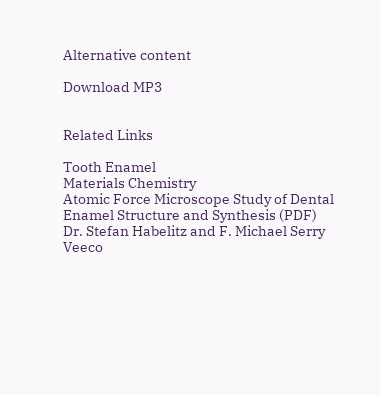Alternative content

Download MP3


Related Links

Tooth Enamel
Materials Chemistry
Atomic Force Microscope Study of Dental Enamel Structure and Synthesis (PDF)
Dr. Stefan Habelitz and F. Michael Serry Veeco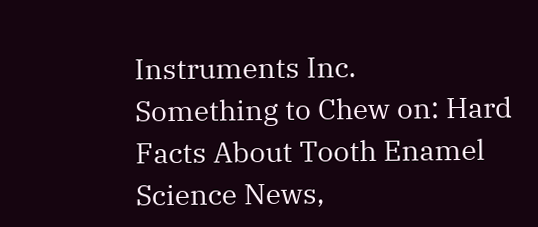Instruments Inc.
Something to Chew on: Hard Facts About Tooth Enamel
Science News,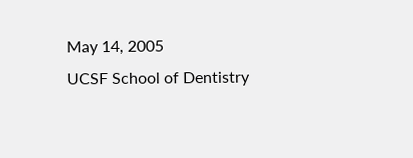May 14, 2005
UCSF School of Dentistry